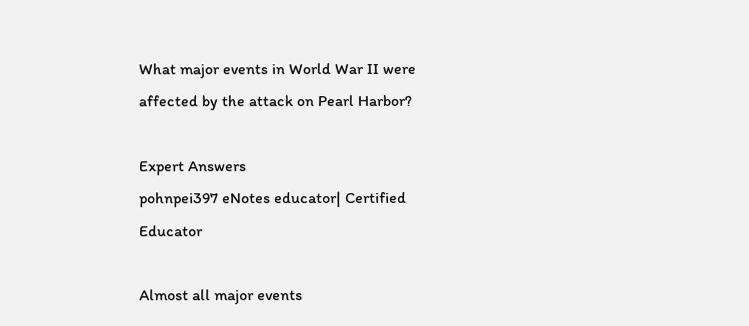What major events in World War II were affected by the attack on Pearl Harbor?

Expert Answers
pohnpei397 eNotes educator| Certified Educator

Almost all major events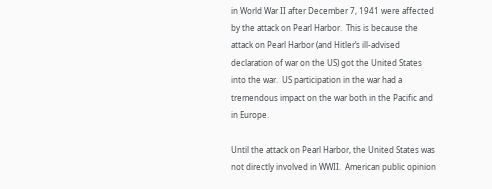in World War II after December 7, 1941 were affected by the attack on Pearl Harbor.  This is because the attack on Pearl Harbor (and Hitler’s ill-advised declaration of war on the US) got the United States into the war.  US participation in the war had a tremendous impact on the war both in the Pacific and in Europe.

Until the attack on Pearl Harbor, the United States was not directly involved in WWII.  American public opinion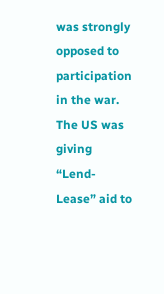was strongly opposed to participation in the war.  The US was giving “Lend-Lease” aid to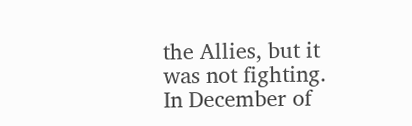the Allies, but it was not fighting.  In December of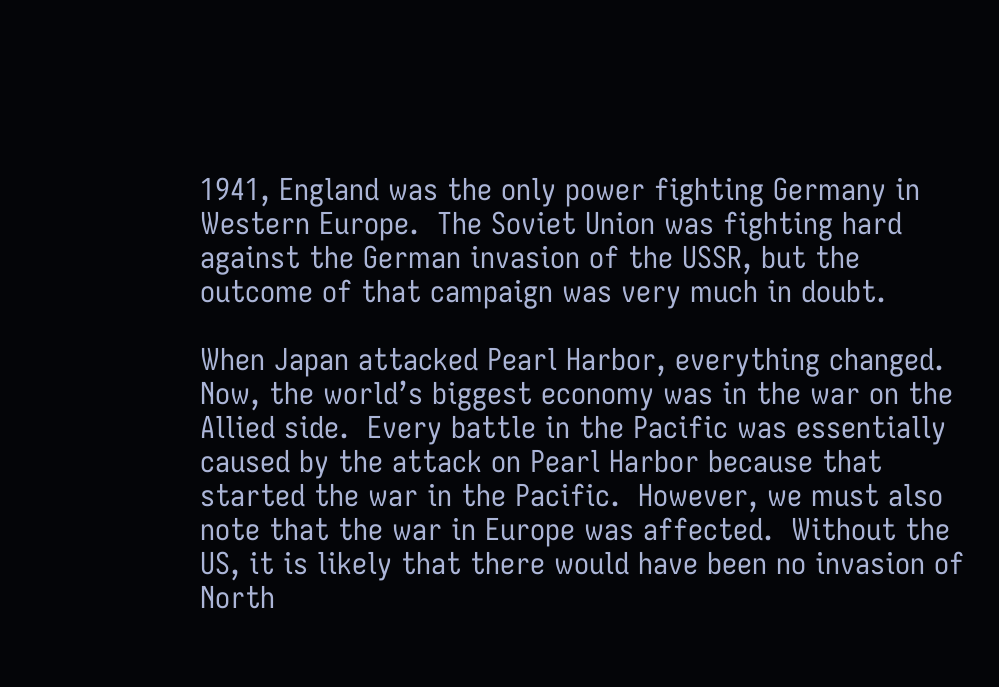1941, England was the only power fighting Germany in Western Europe.  The Soviet Union was fighting hard against the German invasion of the USSR, but the outcome of that campaign was very much in doubt.

When Japan attacked Pearl Harbor, everything changed.  Now, the world’s biggest economy was in the war on the Allied side.  Every battle in the Pacific was essentially caused by the attack on Pearl Harbor because that started the war in the Pacific.  However, we must also note that the war in Europe was affected.  Without the US, it is likely that there would have been no invasion of North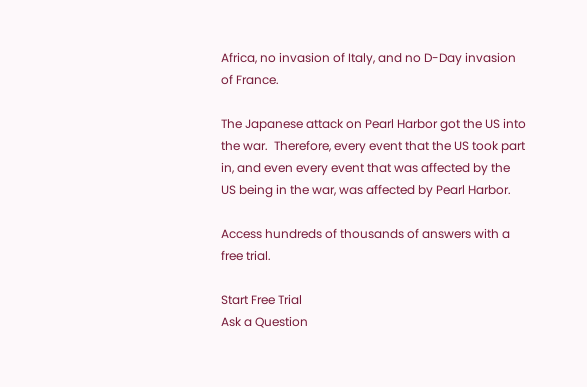Africa, no invasion of Italy, and no D-Day invasion of France.

The Japanese attack on Pearl Harbor got the US into the war.  Therefore, every event that the US took part in, and even every event that was affected by the US being in the war, was affected by Pearl Harbor.

Access hundreds of thousands of answers with a free trial.

Start Free Trial
Ask a Question